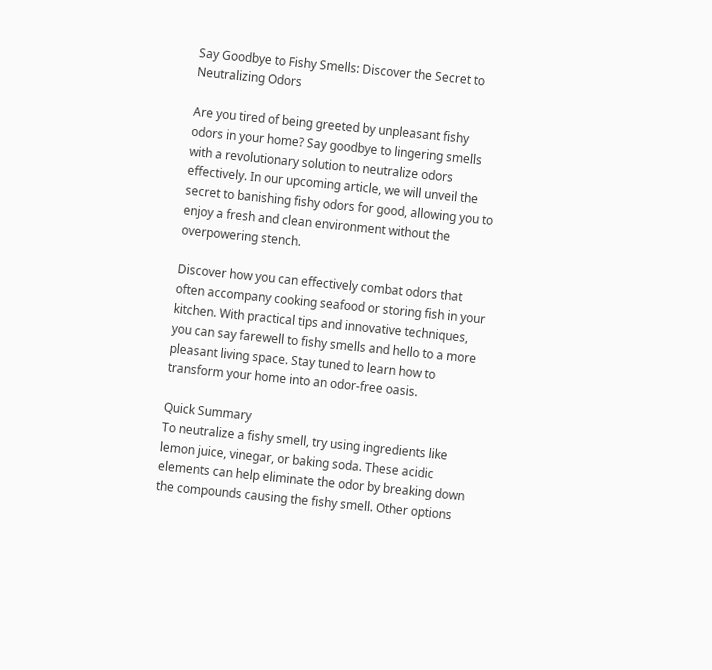Say Goodbye to Fishy Smells: Discover the Secret to Neutralizing Odors

Are you tired of being greeted by unpleasant fishy odors in your home? Say goodbye to lingering smells with a revolutionary solution to neutralize odors effectively. In our upcoming article, we will unveil the secret to banishing fishy odors for good, allowing you to enjoy a fresh and clean environment without the overpowering stench.

Discover how you can effectively combat odors that often accompany cooking seafood or storing fish in your kitchen. With practical tips and innovative techniques, you can say farewell to fishy smells and hello to a more pleasant living space. Stay tuned to learn how to transform your home into an odor-free oasis.

Quick Summary
To neutralize a fishy smell, try using ingredients like lemon juice, vinegar, or baking soda. These acidic elements can help eliminate the odor by breaking down the compounds causing the fishy smell. Other options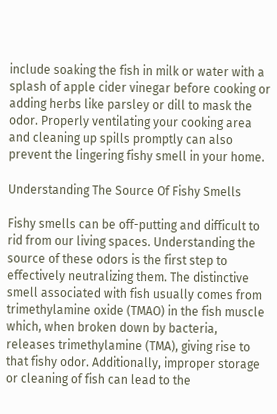include soaking the fish in milk or water with a splash of apple cider vinegar before cooking or adding herbs like parsley or dill to mask the odor. Properly ventilating your cooking area and cleaning up spills promptly can also prevent the lingering fishy smell in your home.

Understanding The Source Of Fishy Smells

Fishy smells can be off-putting and difficult to rid from our living spaces. Understanding the source of these odors is the first step to effectively neutralizing them. The distinctive smell associated with fish usually comes from trimethylamine oxide (TMAO) in the fish muscle which, when broken down by bacteria, releases trimethylamine (TMA), giving rise to that fishy odor. Additionally, improper storage or cleaning of fish can lead to the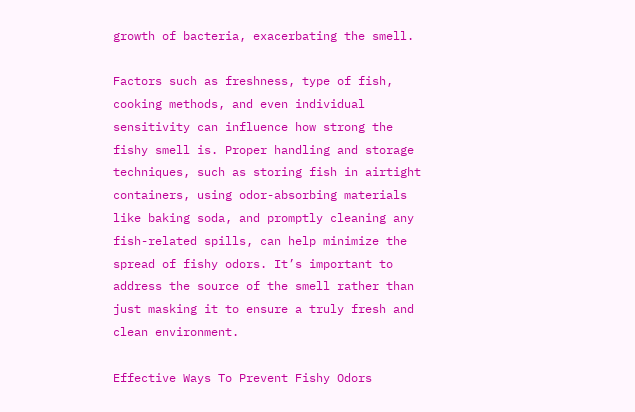growth of bacteria, exacerbating the smell.

Factors such as freshness, type of fish, cooking methods, and even individual sensitivity can influence how strong the fishy smell is. Proper handling and storage techniques, such as storing fish in airtight containers, using odor-absorbing materials like baking soda, and promptly cleaning any fish-related spills, can help minimize the spread of fishy odors. It’s important to address the source of the smell rather than just masking it to ensure a truly fresh and clean environment.

Effective Ways To Prevent Fishy Odors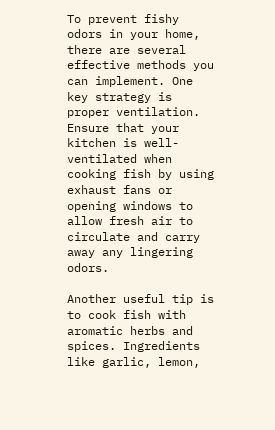To prevent fishy odors in your home, there are several effective methods you can implement. One key strategy is proper ventilation. Ensure that your kitchen is well-ventilated when cooking fish by using exhaust fans or opening windows to allow fresh air to circulate and carry away any lingering odors.

Another useful tip is to cook fish with aromatic herbs and spices. Ingredients like garlic, lemon,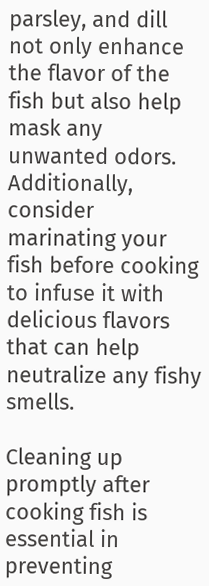parsley, and dill not only enhance the flavor of the fish but also help mask any unwanted odors. Additionally, consider marinating your fish before cooking to infuse it with delicious flavors that can help neutralize any fishy smells.

Cleaning up promptly after cooking fish is essential in preventing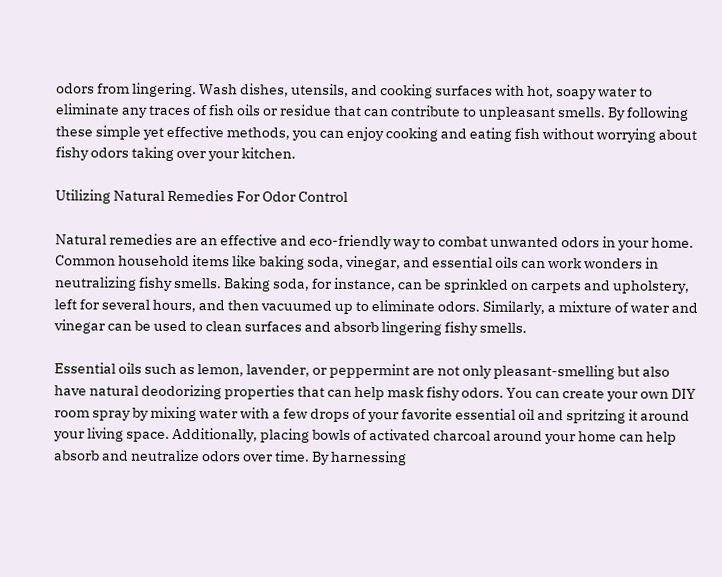odors from lingering. Wash dishes, utensils, and cooking surfaces with hot, soapy water to eliminate any traces of fish oils or residue that can contribute to unpleasant smells. By following these simple yet effective methods, you can enjoy cooking and eating fish without worrying about fishy odors taking over your kitchen.

Utilizing Natural Remedies For Odor Control

Natural remedies are an effective and eco-friendly way to combat unwanted odors in your home. Common household items like baking soda, vinegar, and essential oils can work wonders in neutralizing fishy smells. Baking soda, for instance, can be sprinkled on carpets and upholstery, left for several hours, and then vacuumed up to eliminate odors. Similarly, a mixture of water and vinegar can be used to clean surfaces and absorb lingering fishy smells.

Essential oils such as lemon, lavender, or peppermint are not only pleasant-smelling but also have natural deodorizing properties that can help mask fishy odors. You can create your own DIY room spray by mixing water with a few drops of your favorite essential oil and spritzing it around your living space. Additionally, placing bowls of activated charcoal around your home can help absorb and neutralize odors over time. By harnessing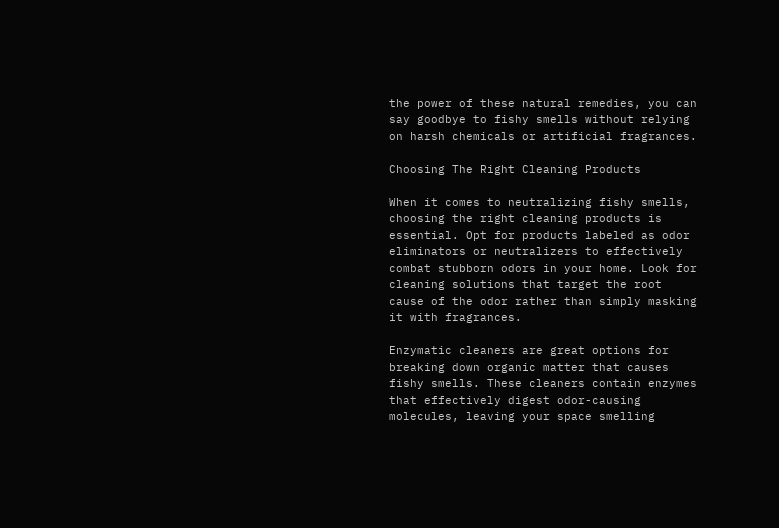the power of these natural remedies, you can say goodbye to fishy smells without relying on harsh chemicals or artificial fragrances.

Choosing The Right Cleaning Products

When it comes to neutralizing fishy smells, choosing the right cleaning products is essential. Opt for products labeled as odor eliminators or neutralizers to effectively combat stubborn odors in your home. Look for cleaning solutions that target the root cause of the odor rather than simply masking it with fragrances.

Enzymatic cleaners are great options for breaking down organic matter that causes fishy smells. These cleaners contain enzymes that effectively digest odor-causing molecules, leaving your space smelling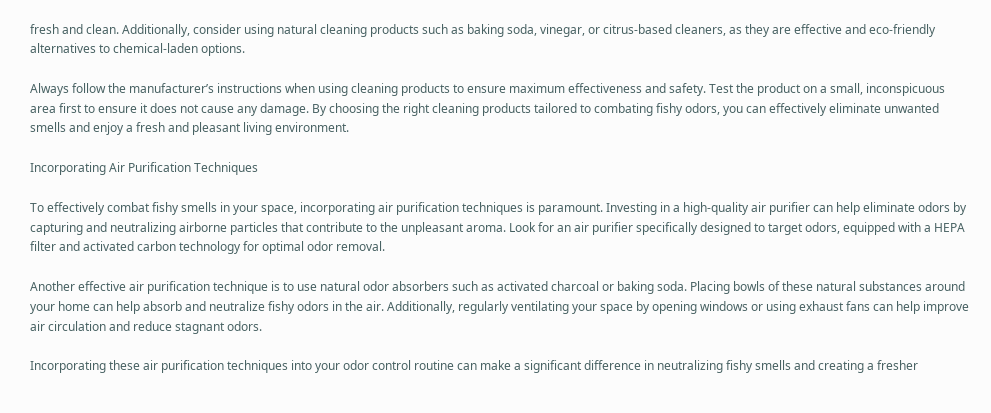fresh and clean. Additionally, consider using natural cleaning products such as baking soda, vinegar, or citrus-based cleaners, as they are effective and eco-friendly alternatives to chemical-laden options.

Always follow the manufacturer’s instructions when using cleaning products to ensure maximum effectiveness and safety. Test the product on a small, inconspicuous area first to ensure it does not cause any damage. By choosing the right cleaning products tailored to combating fishy odors, you can effectively eliminate unwanted smells and enjoy a fresh and pleasant living environment.

Incorporating Air Purification Techniques

To effectively combat fishy smells in your space, incorporating air purification techniques is paramount. Investing in a high-quality air purifier can help eliminate odors by capturing and neutralizing airborne particles that contribute to the unpleasant aroma. Look for an air purifier specifically designed to target odors, equipped with a HEPA filter and activated carbon technology for optimal odor removal.

Another effective air purification technique is to use natural odor absorbers such as activated charcoal or baking soda. Placing bowls of these natural substances around your home can help absorb and neutralize fishy odors in the air. Additionally, regularly ventilating your space by opening windows or using exhaust fans can help improve air circulation and reduce stagnant odors.

Incorporating these air purification techniques into your odor control routine can make a significant difference in neutralizing fishy smells and creating a fresher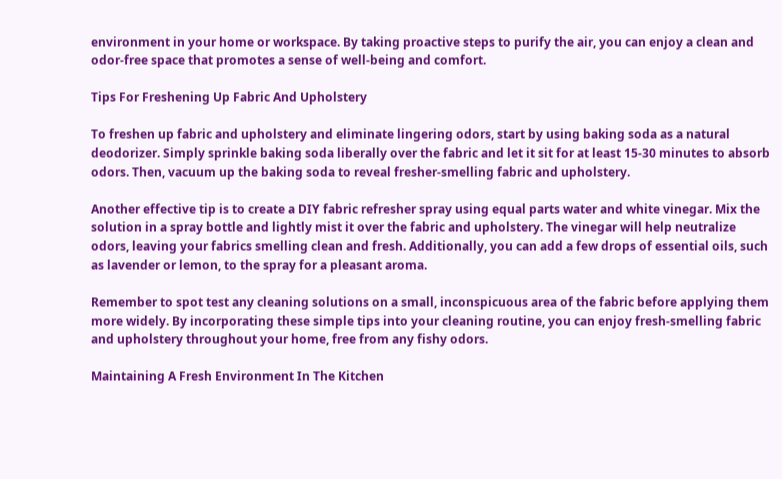environment in your home or workspace. By taking proactive steps to purify the air, you can enjoy a clean and odor-free space that promotes a sense of well-being and comfort.

Tips For Freshening Up Fabric And Upholstery

To freshen up fabric and upholstery and eliminate lingering odors, start by using baking soda as a natural deodorizer. Simply sprinkle baking soda liberally over the fabric and let it sit for at least 15-30 minutes to absorb odors. Then, vacuum up the baking soda to reveal fresher-smelling fabric and upholstery.

Another effective tip is to create a DIY fabric refresher spray using equal parts water and white vinegar. Mix the solution in a spray bottle and lightly mist it over the fabric and upholstery. The vinegar will help neutralize odors, leaving your fabrics smelling clean and fresh. Additionally, you can add a few drops of essential oils, such as lavender or lemon, to the spray for a pleasant aroma.

Remember to spot test any cleaning solutions on a small, inconspicuous area of the fabric before applying them more widely. By incorporating these simple tips into your cleaning routine, you can enjoy fresh-smelling fabric and upholstery throughout your home, free from any fishy odors.

Maintaining A Fresh Environment In The Kitchen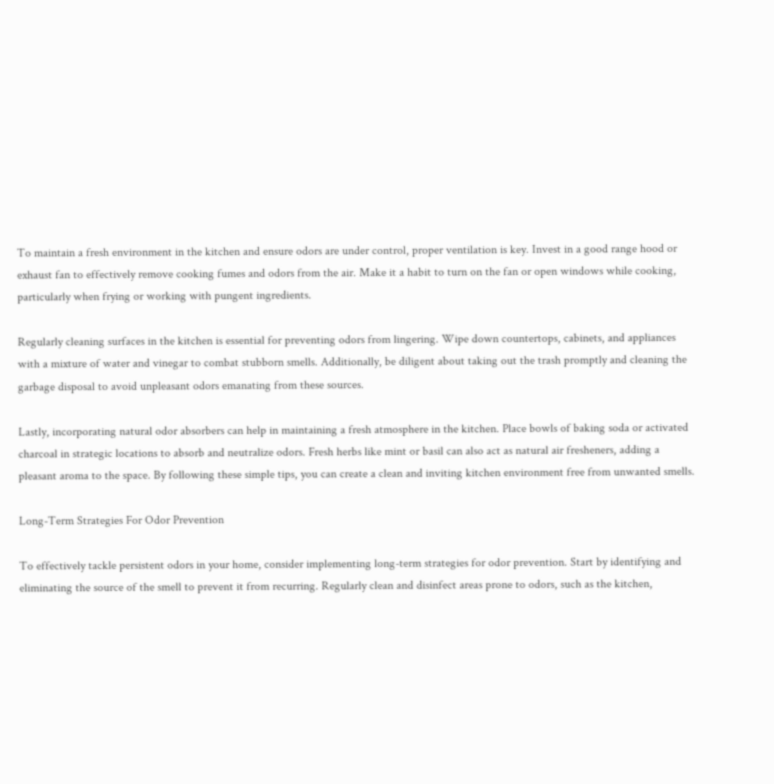To maintain a fresh environment in the kitchen and ensure odors are under control, proper ventilation is key. Invest in a good range hood or exhaust fan to effectively remove cooking fumes and odors from the air. Make it a habit to turn on the fan or open windows while cooking, particularly when frying or working with pungent ingredients.

Regularly cleaning surfaces in the kitchen is essential for preventing odors from lingering. Wipe down countertops, cabinets, and appliances with a mixture of water and vinegar to combat stubborn smells. Additionally, be diligent about taking out the trash promptly and cleaning the garbage disposal to avoid unpleasant odors emanating from these sources.

Lastly, incorporating natural odor absorbers can help in maintaining a fresh atmosphere in the kitchen. Place bowls of baking soda or activated charcoal in strategic locations to absorb and neutralize odors. Fresh herbs like mint or basil can also act as natural air fresheners, adding a pleasant aroma to the space. By following these simple tips, you can create a clean and inviting kitchen environment free from unwanted smells.

Long-Term Strategies For Odor Prevention

To effectively tackle persistent odors in your home, consider implementing long-term strategies for odor prevention. Start by identifying and eliminating the source of the smell to prevent it from recurring. Regularly clean and disinfect areas prone to odors, such as the kitchen,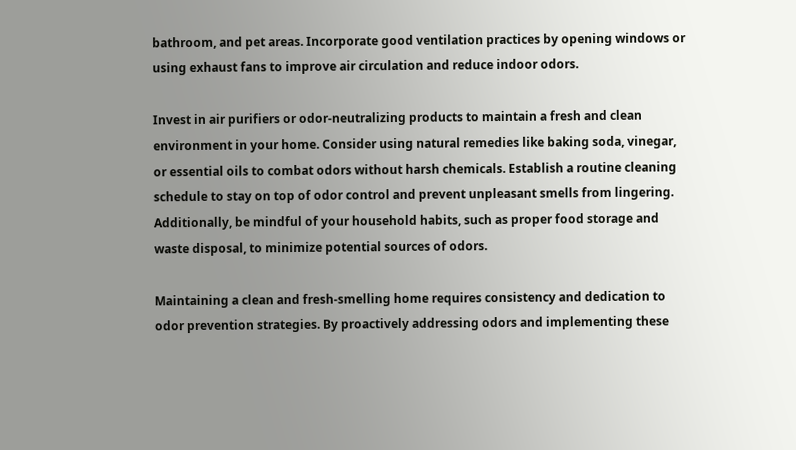bathroom, and pet areas. Incorporate good ventilation practices by opening windows or using exhaust fans to improve air circulation and reduce indoor odors.

Invest in air purifiers or odor-neutralizing products to maintain a fresh and clean environment in your home. Consider using natural remedies like baking soda, vinegar, or essential oils to combat odors without harsh chemicals. Establish a routine cleaning schedule to stay on top of odor control and prevent unpleasant smells from lingering. Additionally, be mindful of your household habits, such as proper food storage and waste disposal, to minimize potential sources of odors.

Maintaining a clean and fresh-smelling home requires consistency and dedication to odor prevention strategies. By proactively addressing odors and implementing these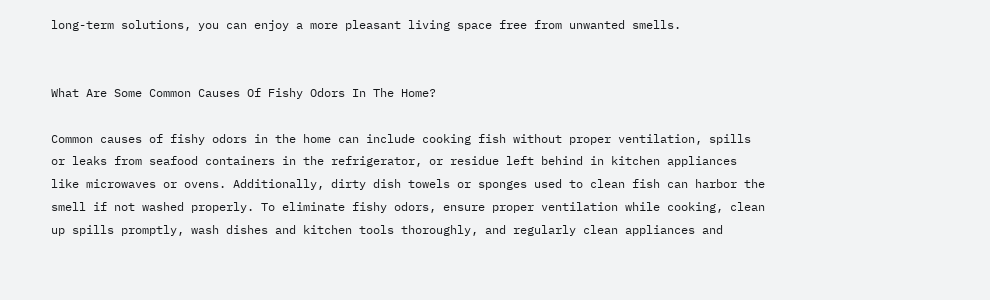long-term solutions, you can enjoy a more pleasant living space free from unwanted smells.


What Are Some Common Causes Of Fishy Odors In The Home?

Common causes of fishy odors in the home can include cooking fish without proper ventilation, spills or leaks from seafood containers in the refrigerator, or residue left behind in kitchen appliances like microwaves or ovens. Additionally, dirty dish towels or sponges used to clean fish can harbor the smell if not washed properly. To eliminate fishy odors, ensure proper ventilation while cooking, clean up spills promptly, wash dishes and kitchen tools thoroughly, and regularly clean appliances and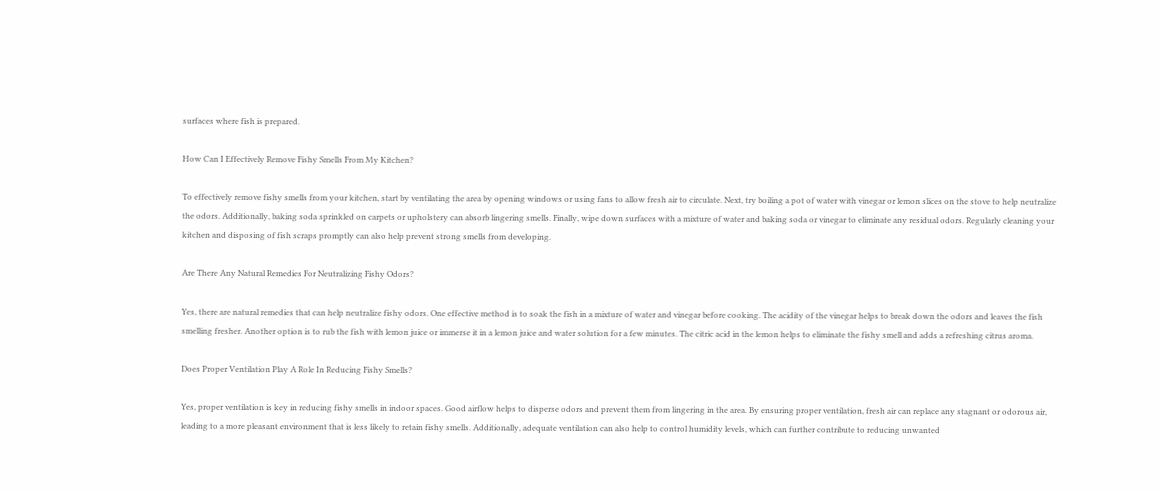surfaces where fish is prepared.

How Can I Effectively Remove Fishy Smells From My Kitchen?

To effectively remove fishy smells from your kitchen, start by ventilating the area by opening windows or using fans to allow fresh air to circulate. Next, try boiling a pot of water with vinegar or lemon slices on the stove to help neutralize the odors. Additionally, baking soda sprinkled on carpets or upholstery can absorb lingering smells. Finally, wipe down surfaces with a mixture of water and baking soda or vinegar to eliminate any residual odors. Regularly cleaning your kitchen and disposing of fish scraps promptly can also help prevent strong smells from developing.

Are There Any Natural Remedies For Neutralizing Fishy Odors?

Yes, there are natural remedies that can help neutralize fishy odors. One effective method is to soak the fish in a mixture of water and vinegar before cooking. The acidity of the vinegar helps to break down the odors and leaves the fish smelling fresher. Another option is to rub the fish with lemon juice or immerse it in a lemon juice and water solution for a few minutes. The citric acid in the lemon helps to eliminate the fishy smell and adds a refreshing citrus aroma.

Does Proper Ventilation Play A Role In Reducing Fishy Smells?

Yes, proper ventilation is key in reducing fishy smells in indoor spaces. Good airflow helps to disperse odors and prevent them from lingering in the area. By ensuring proper ventilation, fresh air can replace any stagnant or odorous air, leading to a more pleasant environment that is less likely to retain fishy smells. Additionally, adequate ventilation can also help to control humidity levels, which can further contribute to reducing unwanted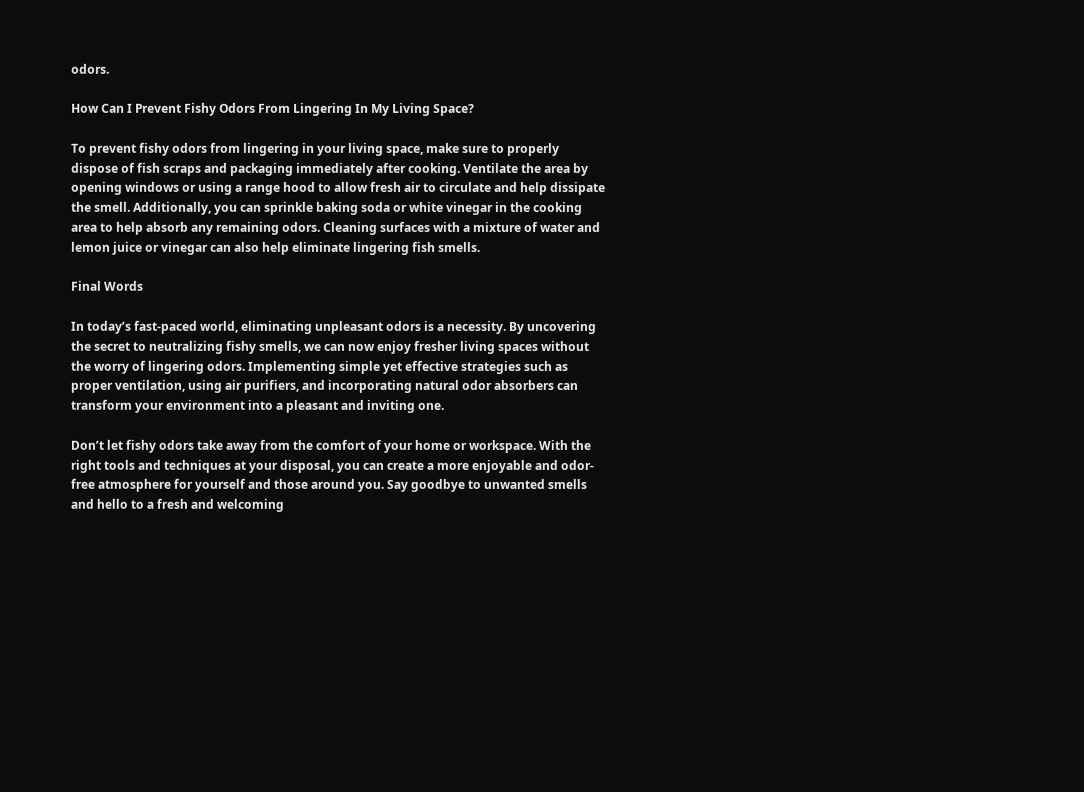odors.

How Can I Prevent Fishy Odors From Lingering In My Living Space?

To prevent fishy odors from lingering in your living space, make sure to properly dispose of fish scraps and packaging immediately after cooking. Ventilate the area by opening windows or using a range hood to allow fresh air to circulate and help dissipate the smell. Additionally, you can sprinkle baking soda or white vinegar in the cooking area to help absorb any remaining odors. Cleaning surfaces with a mixture of water and lemon juice or vinegar can also help eliminate lingering fish smells.

Final Words

In today’s fast-paced world, eliminating unpleasant odors is a necessity. By uncovering the secret to neutralizing fishy smells, we can now enjoy fresher living spaces without the worry of lingering odors. Implementing simple yet effective strategies such as proper ventilation, using air purifiers, and incorporating natural odor absorbers can transform your environment into a pleasant and inviting one.

Don’t let fishy odors take away from the comfort of your home or workspace. With the right tools and techniques at your disposal, you can create a more enjoyable and odor-free atmosphere for yourself and those around you. Say goodbye to unwanted smells and hello to a fresh and welcoming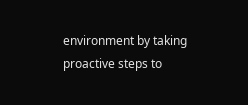environment by taking proactive steps to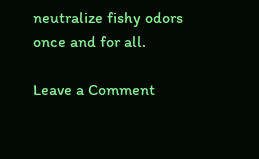neutralize fishy odors once and for all.

Leave a Comment